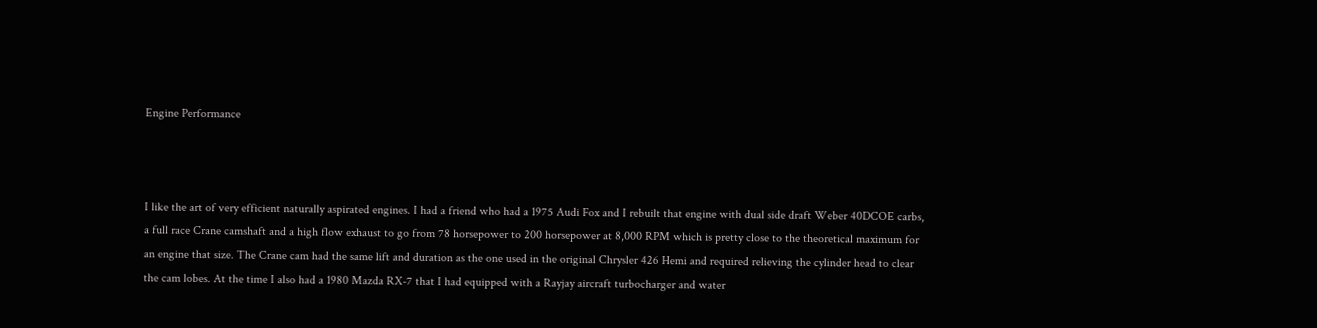Engine Performance



I like the art of very efficient naturally aspirated engines. I had a friend who had a 1975 Audi Fox and I rebuilt that engine with dual side draft Weber 40DCOE carbs, a full race Crane camshaft and a high flow exhaust to go from 78 horsepower to 200 horsepower at 8,000 RPM which is pretty close to the theoretical maximum for an engine that size. The Crane cam had the same lift and duration as the one used in the original Chrysler 426 Hemi and required relieving the cylinder head to clear the cam lobes. At the time I also had a 1980 Mazda RX-7 that I had equipped with a Rayjay aircraft turbocharger and water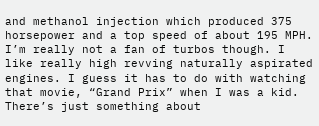and methanol injection which produced 375 horsepower and a top speed of about 195 MPH. I’m really not a fan of turbos though. I like really high revving naturally aspirated engines. I guess it has to do with watching that movie, “Grand Prix” when I was a kid. There’s just something about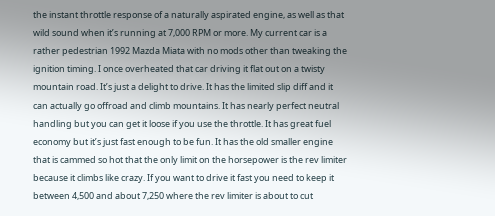the instant throttle response of a naturally aspirated engine, as well as that wild sound when it’s running at 7,000 RPM or more. My current car is a rather pedestrian 1992 Mazda Miata with no mods other than tweaking the ignition timing. I once overheated that car driving it flat out on a twisty mountain road. It’s just a delight to drive. It has the limited slip diff and it can actually go offroad and climb mountains. It has nearly perfect neutral handling but you can get it loose if you use the throttle. It has great fuel economy but it’s just fast enough to be fun. It has the old smaller engine that is cammed so hot that the only limit on the horsepower is the rev limiter because it climbs like crazy. If you want to drive it fast you need to keep it between 4,500 and about 7,250 where the rev limiter is about to cut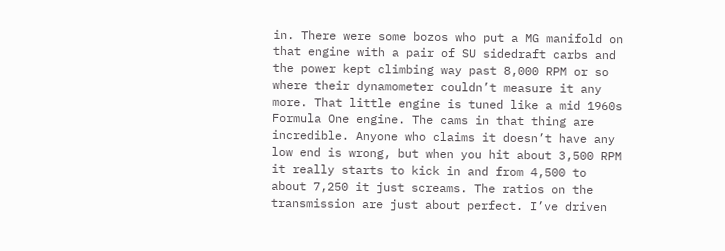in. There were some bozos who put a MG manifold on that engine with a pair of SU sidedraft carbs and the power kept climbing way past 8,000 RPM or so where their dynamometer couldn’t measure it any more. That little engine is tuned like a mid 1960s Formula One engine. The cams in that thing are incredible. Anyone who claims it doesn’t have any low end is wrong, but when you hit about 3,500 RPM it really starts to kick in and from 4,500 to about 7,250 it just screams. The ratios on the transmission are just about perfect. I’ve driven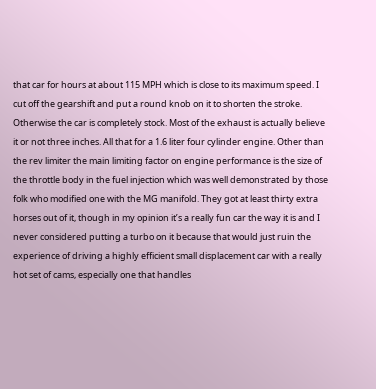that car for hours at about 115 MPH which is close to its maximum speed. I cut off the gearshift and put a round knob on it to shorten the stroke. Otherwise the car is completely stock. Most of the exhaust is actually believe it or not three inches. All that for a 1.6 liter four cylinder engine. Other than the rev limiter the main limiting factor on engine performance is the size of the throttle body in the fuel injection which was well demonstrated by those folk who modified one with the MG manifold. They got at least thirty extra horses out of it, though in my opinion it’s a really fun car the way it is and I never considered putting a turbo on it because that would just ruin the experience of driving a highly efficient small displacement car with a really hot set of cams, especially one that handles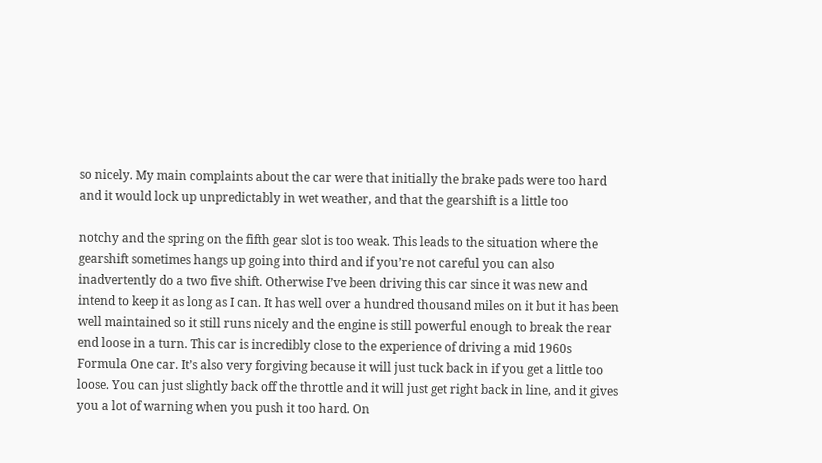so nicely. My main complaints about the car were that initially the brake pads were too hard and it would lock up unpredictably in wet weather, and that the gearshift is a little too

notchy and the spring on the fifth gear slot is too weak. This leads to the situation where the gearshift sometimes hangs up going into third and if you’re not careful you can also inadvertently do a two five shift. Otherwise I’ve been driving this car since it was new and intend to keep it as long as I can. It has well over a hundred thousand miles on it but it has been well maintained so it still runs nicely and the engine is still powerful enough to break the rear end loose in a turn. This car is incredibly close to the experience of driving a mid 1960s Formula One car. It’s also very forgiving because it will just tuck back in if you get a little too loose. You can just slightly back off the throttle and it will just get right back in line, and it gives you a lot of warning when you push it too hard. On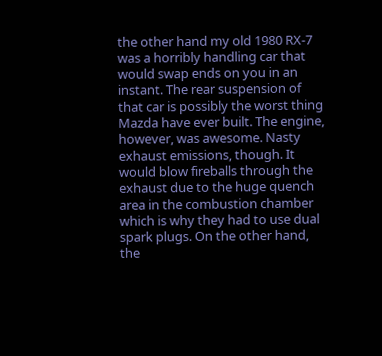the other hand my old 1980 RX-7 was a horribly handling car that would swap ends on you in an instant. The rear suspension of that car is possibly the worst thing Mazda have ever built. The engine, however, was awesome. Nasty exhaust emissions, though. It would blow fireballs through the exhaust due to the huge quench area in the combustion chamber which is why they had to use dual spark plugs. On the other hand, the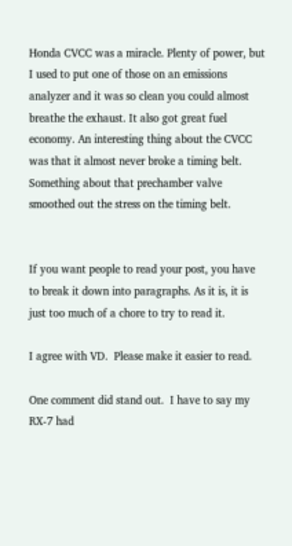Honda CVCC was a miracle. Plenty of power, but I used to put one of those on an emissions analyzer and it was so clean you could almost breathe the exhaust. It also got great fuel economy. An interesting thing about the CVCC was that it almost never broke a timing belt. Something about that prechamber valve smoothed out the stress on the timing belt.


If you want people to read your post, you have to break it down into paragraphs. As it is, it is just too much of a chore to try to read it.

I agree with VD.  Please make it easier to read.

One comment did stand out.  I have to say my RX-7 had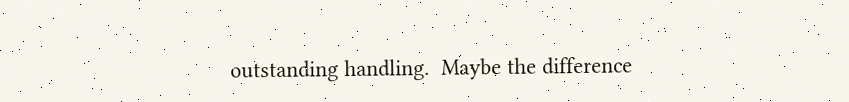outstanding handling.  Maybe the difference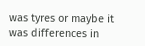was tyres or maybe it was differences in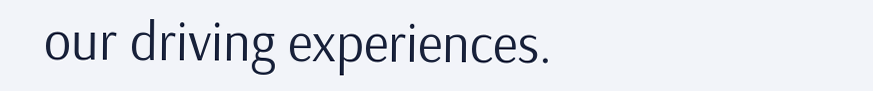our driving experiences.